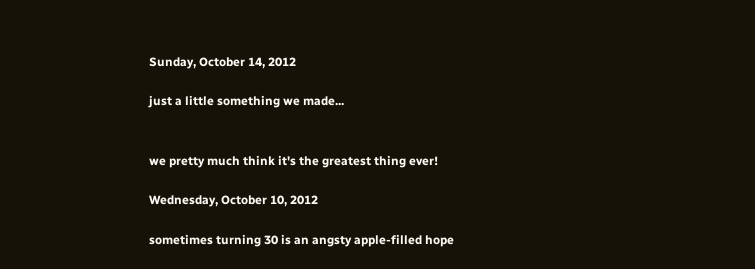Sunday, October 14, 2012

just a little something we made...


we pretty much think it's the greatest thing ever!

Wednesday, October 10, 2012

sometimes turning 30 is an angsty apple-filled hope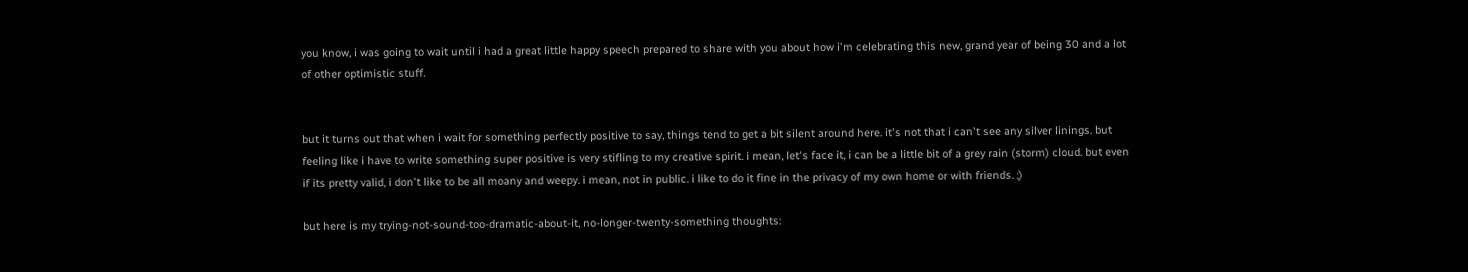you know, i was going to wait until i had a great little happy speech prepared to share with you about how i'm celebrating this new, grand year of being 30 and a lot of other optimistic stuff.


but it turns out that when i wait for something perfectly positive to say, things tend to get a bit silent around here. it's not that i can't see any silver linings. but feeling like i have to write something super positive is very stifling to my creative spirit. i mean, let's face it, i can be a little bit of a grey rain (storm) cloud. but even if its pretty valid, i don't like to be all moany and weepy. i mean, not in public. i like to do it fine in the privacy of my own home or with friends. ;)

but here is my trying-not-sound-too-dramatic-about-it, no-longer-twenty-something thoughts: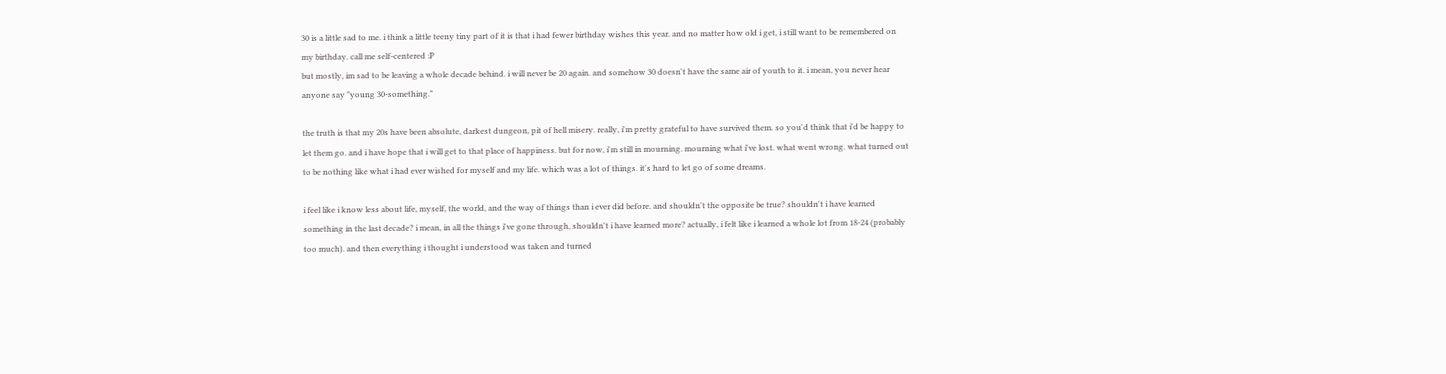30 is a little sad to me. i think a little teeny tiny part of it is that i had fewer birthday wishes this year. and no matter how old i get, i still want to be remembered on my birthday. call me self-centered :P
but mostly, im sad to be leaving a whole decade behind. i will never be 20 again. and somehow 30 doesn't have the same air of youth to it. i mean, you never hear anyone say "young 30-something."

the truth is that my 20s have been absolute, darkest dungeon, pit of hell misery. really, i'm pretty grateful to have survived them. so you'd think that i'd be happy to let them go. and i have hope that i will get to that place of happiness. but for now, i'm still in mourning. mourning what i've lost. what went wrong. what turned out to be nothing like what i had ever wished for myself and my life. which was a lot of things. it's hard to let go of some dreams.

i feel like i know less about life, myself, the world, and the way of things than i ever did before. and shouldn't the opposite be true? shouldn't i have learned something in the last decade? i mean, in all the things i've gone through, shouldn't i have learned more? actually, i felt like i learned a whole lot from 18-24 (probably too much). and then everything i thought i understood was taken and turned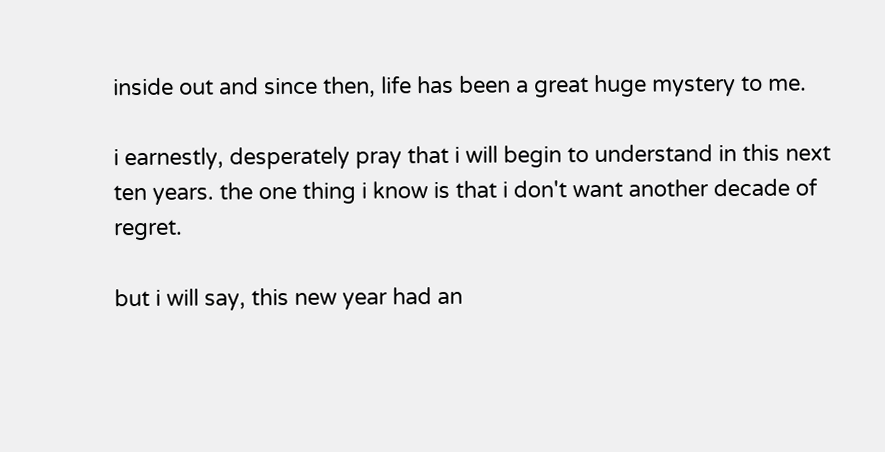inside out and since then, life has been a great huge mystery to me.

i earnestly, desperately pray that i will begin to understand in this next ten years. the one thing i know is that i don't want another decade of regret.

but i will say, this new year had an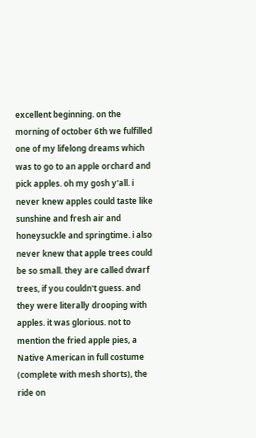excellent beginning. on the morning of october 6th we fulfilled one of my lifelong dreams which was to go to an apple orchard and pick apples. oh my gosh y'all. i never knew apples could taste like sunshine and fresh air and honeysuckle and springtime. i also never knew that apple trees could be so small. they are called dwarf trees, if you couldn't guess. and they were literally drooping with apples. it was glorious. not to mention the fried apple pies, a Native American in full costume (complete with mesh shorts), the ride on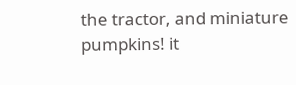the tractor, and miniature pumpkins! it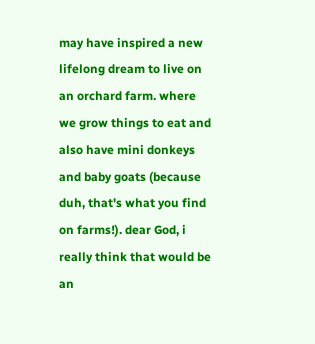may have inspired a new lifelong dream to live on an orchard farm. where we grow things to eat and also have mini donkeys and baby goats (because duh, that's what you find on farms!). dear God, i really think that would be an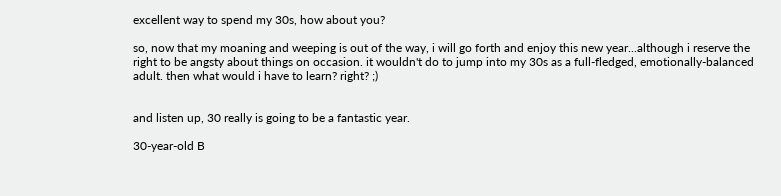excellent way to spend my 30s, how about you?

so, now that my moaning and weeping is out of the way, i will go forth and enjoy this new year...although i reserve the right to be angsty about things on occasion. it wouldn't do to jump into my 30s as a full-fledged, emotionally-balanced adult. then what would i have to learn? right? ;)


and listen up, 30 really is going to be a fantastic year.

30-year-old B